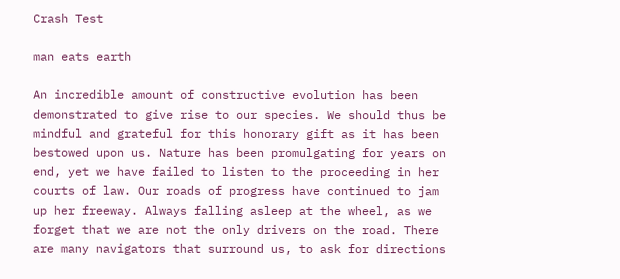Crash Test

man eats earth

An incredible amount of constructive evolution has been demonstrated to give rise to our species. We should thus be mindful and grateful for this honorary gift as it has been bestowed upon us. Nature has been promulgating for years on end, yet we have failed to listen to the proceeding in her courts of law. Our roads of progress have continued to jam up her freeway. Always falling asleep at the wheel, as we forget that we are not the only drivers on the road. There are many navigators that surround us, to ask for directions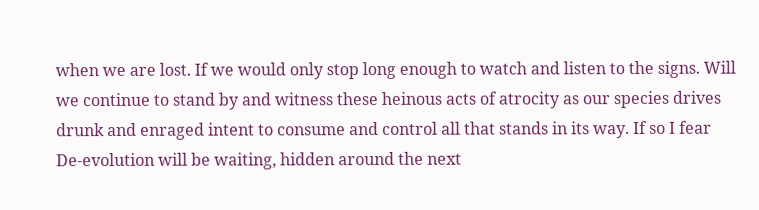when we are lost. If we would only stop long enough to watch and listen to the signs. Will we continue to stand by and witness these heinous acts of atrocity as our species drives drunk and enraged intent to consume and control all that stands in its way. If so I fear De-evolution will be waiting, hidden around the next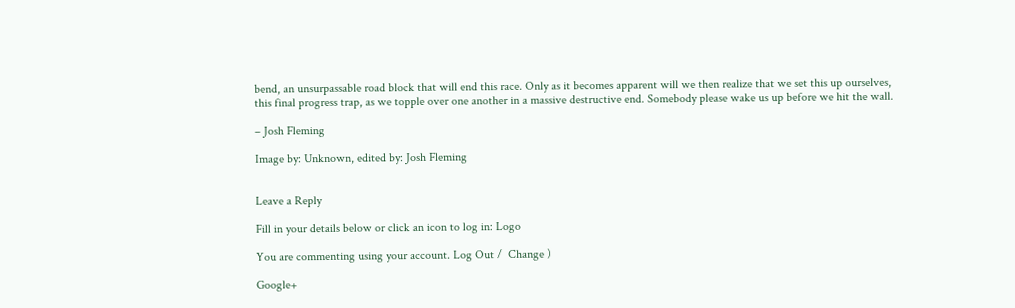bend, an unsurpassable road block that will end this race. Only as it becomes apparent will we then realize that we set this up ourselves, this final progress trap, as we topple over one another in a massive destructive end. Somebody please wake us up before we hit the wall.

– Josh Fleming

Image by: Unknown, edited by: Josh Fleming


Leave a Reply

Fill in your details below or click an icon to log in: Logo

You are commenting using your account. Log Out /  Change )

Google+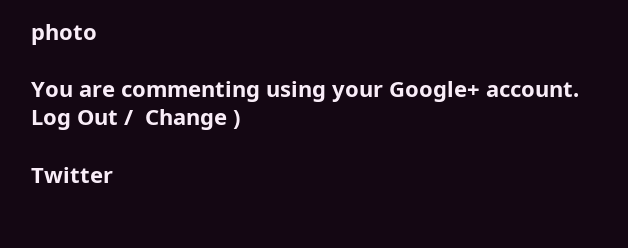photo

You are commenting using your Google+ account. Log Out /  Change )

Twitter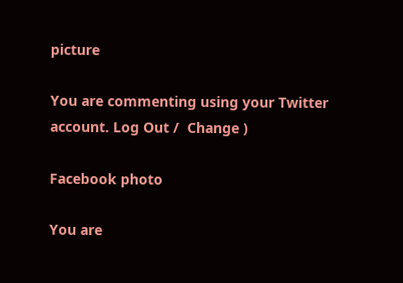picture

You are commenting using your Twitter account. Log Out /  Change )

Facebook photo

You are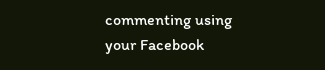commenting using your Facebook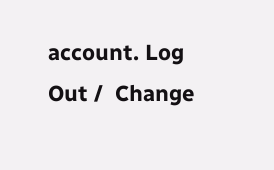account. Log Out /  Change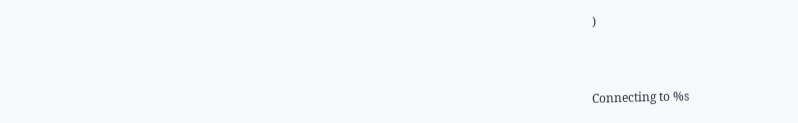)


Connecting to %s